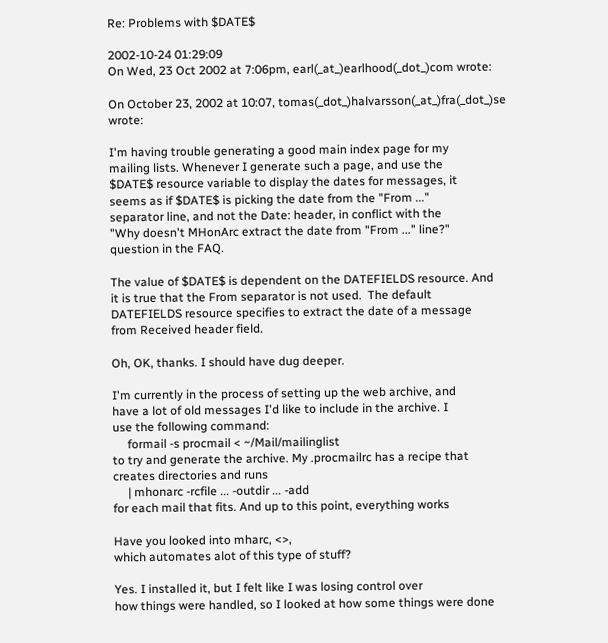Re: Problems with $DATE$

2002-10-24 01:29:09
On Wed, 23 Oct 2002 at 7:06pm, earl(_at_)earlhood(_dot_)com wrote:

On October 23, 2002 at 10:07, tomas(_dot_)halvarsson(_at_)fra(_dot_)se wrote:

I'm having trouble generating a good main index page for my
mailing lists. Whenever I generate such a page, and use the
$DATE$ resource variable to display the dates for messages, it
seems as if $DATE$ is picking the date from the "From ..."
separator line, and not the Date: header, in conflict with the
"Why doesn't MHonArc extract the date from "From ..." line?"
question in the FAQ.

The value of $DATE$ is dependent on the DATEFIELDS resource. And
it is true that the From separator is not used.  The default
DATEFIELDS resource specifies to extract the date of a message
from Received header field.

Oh, OK, thanks. I should have dug deeper.

I'm currently in the process of setting up the web archive, and
have a lot of old messages I'd like to include in the archive. I
use the following command:
     formail -s procmail < ~/Mail/mailinglist
to try and generate the archive. My .procmailrc has a recipe that
creates directories and runs
     | mhonarc -rcfile ... -outdir ... -add
for each mail that fits. And up to this point, everything works

Have you looked into mharc, <>,
which automates alot of this type of stuff?

Yes. I installed it, but I felt like I was losing control over
how things were handled, so I looked at how some things were done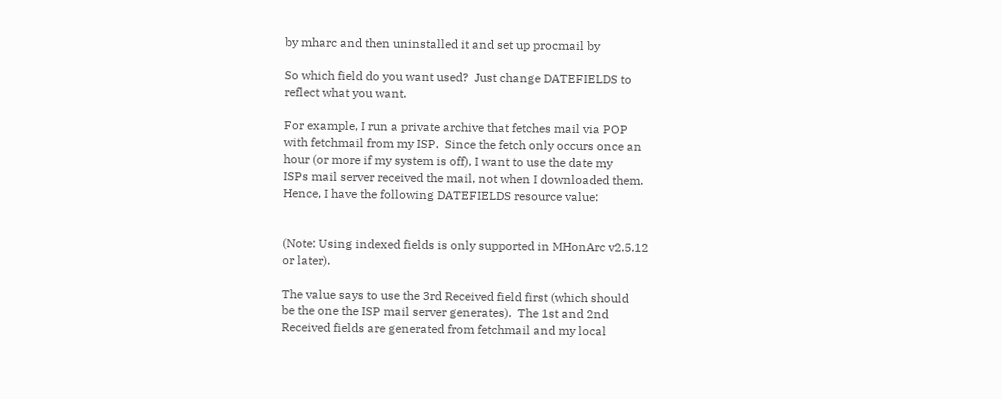by mharc and then uninstalled it and set up procmail by

So which field do you want used?  Just change DATEFIELDS to
reflect what you want.

For example, I run a private archive that fetches mail via POP
with fetchmail from my ISP.  Since the fetch only occurs once an
hour (or more if my system is off), I want to use the date my
ISPs mail server received the mail, not when I downloaded them.
Hence, I have the following DATEFIELDS resource value:


(Note: Using indexed fields is only supported in MHonArc v2.5.12
or later).

The value says to use the 3rd Received field first (which should
be the one the ISP mail server generates).  The 1st and 2nd
Received fields are generated from fetchmail and my local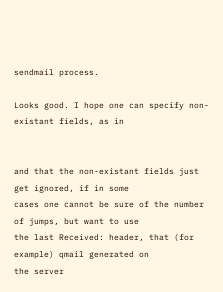sendmail process.

Looks good. I hope one can specify non-existant fields, as in


and that the non-existant fields just get ignored, if in some
cases one cannot be sure of the number of jumps, but want to use
the last Received: header, that (for example) qmail generated on
the server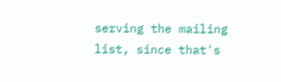serving the mailing list, since that's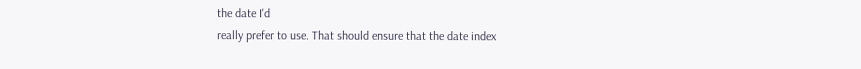the date I'd
really prefer to use. That should ensure that the date index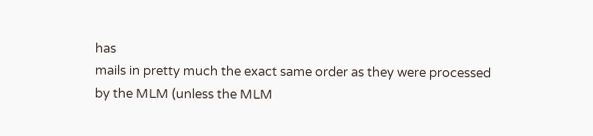has
mails in pretty much the exact same order as they were processed
by the MLM (unless the MLM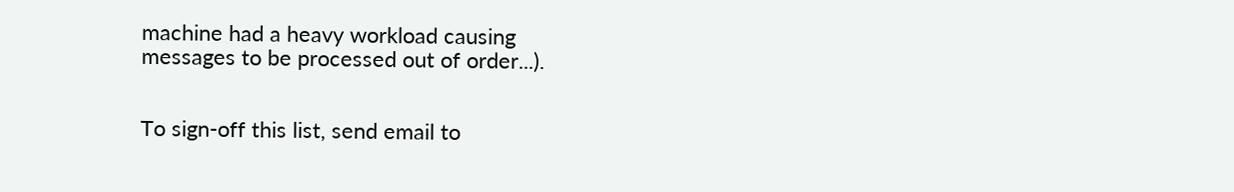machine had a heavy workload causing
messages to be processed out of order...).


To sign-off this list, send email to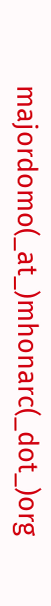majordomo(_at_)mhonarc(_dot_)org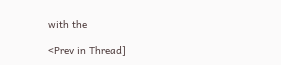with the

<Prev in Thread]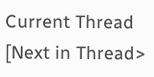Current Thread [Next in Thread>